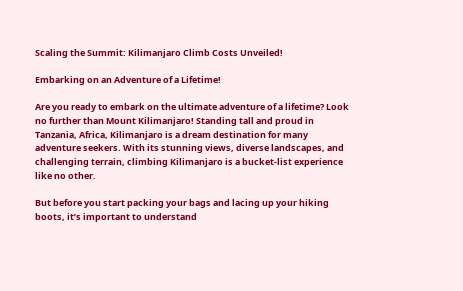Scaling the Summit: Kilimanjaro Climb Costs Unveiled!

Embarking on an Adventure of a Lifetime!

Are you ready to embark on the ultimate adventure of a lifetime? Look no further than Mount Kilimanjaro! Standing tall and proud in Tanzania, Africa, Kilimanjaro is a dream destination for many adventure seekers. With its stunning views, diverse landscapes, and challenging terrain, climbing Kilimanjaro is a bucket-list experience like no other.

But before you start packing your bags and lacing up your hiking boots, it’s important to understand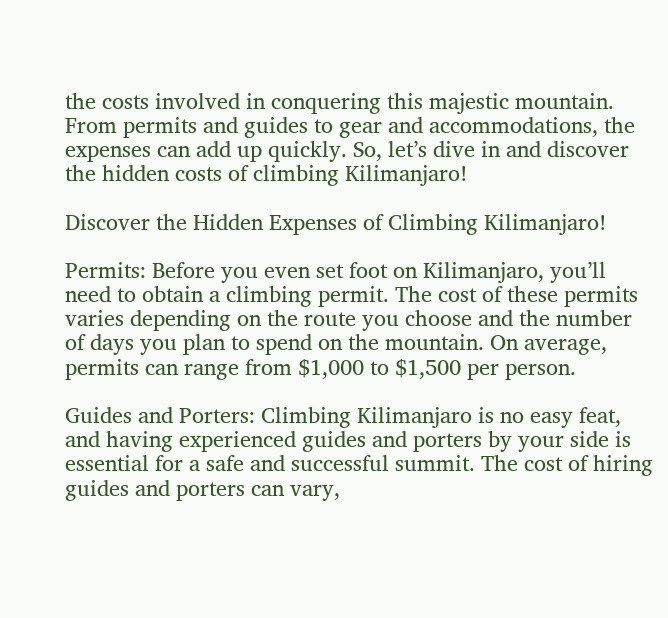the costs involved in conquering this majestic mountain. From permits and guides to gear and accommodations, the expenses can add up quickly. So, let’s dive in and discover the hidden costs of climbing Kilimanjaro!

Discover the Hidden Expenses of Climbing Kilimanjaro!

Permits: Before you even set foot on Kilimanjaro, you’ll need to obtain a climbing permit. The cost of these permits varies depending on the route you choose and the number of days you plan to spend on the mountain. On average, permits can range from $1,000 to $1,500 per person.

Guides and Porters: Climbing Kilimanjaro is no easy feat, and having experienced guides and porters by your side is essential for a safe and successful summit. The cost of hiring guides and porters can vary,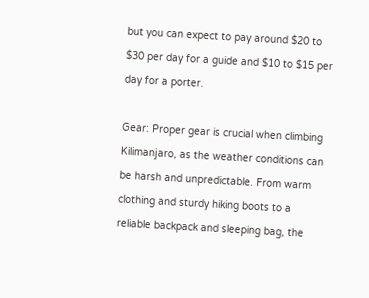but you can expect to pay around $20 to $30 per day for a guide and $10 to $15 per day for a porter.

Gear: Proper gear is crucial when climbing Kilimanjaro, as the weather conditions can be harsh and unpredictable. From warm clothing and sturdy hiking boots to a reliable backpack and sleeping bag, the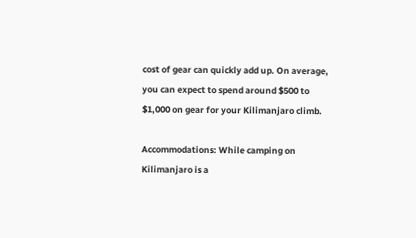cost of gear can quickly add up. On average, you can expect to spend around $500 to $1,000 on gear for your Kilimanjaro climb.

Accommodations: While camping on Kilimanjaro is a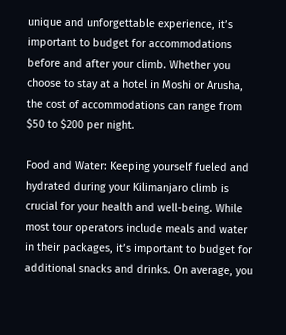unique and unforgettable experience, it’s important to budget for accommodations before and after your climb. Whether you choose to stay at a hotel in Moshi or Arusha, the cost of accommodations can range from $50 to $200 per night.

Food and Water: Keeping yourself fueled and hydrated during your Kilimanjaro climb is crucial for your health and well-being. While most tour operators include meals and water in their packages, it’s important to budget for additional snacks and drinks. On average, you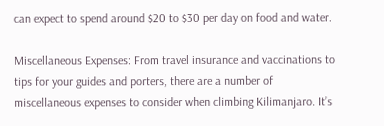can expect to spend around $20 to $30 per day on food and water.

Miscellaneous Expenses: From travel insurance and vaccinations to tips for your guides and porters, there are a number of miscellaneous expenses to consider when climbing Kilimanjaro. It’s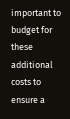important to budget for these additional costs to ensure a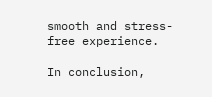smooth and stress-free experience.

In conclusion,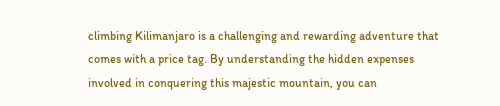climbing Kilimanjaro is a challenging and rewarding adventure that comes with a price tag. By understanding the hidden expenses involved in conquering this majestic mountain, you can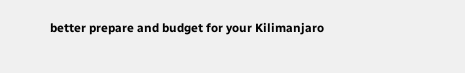better prepare and budget for your Kilimanjaro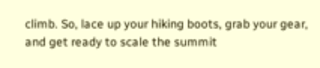climb. So, lace up your hiking boots, grab your gear, and get ready to scale the summit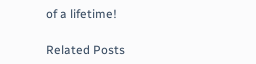of a lifetime!

Related Posts